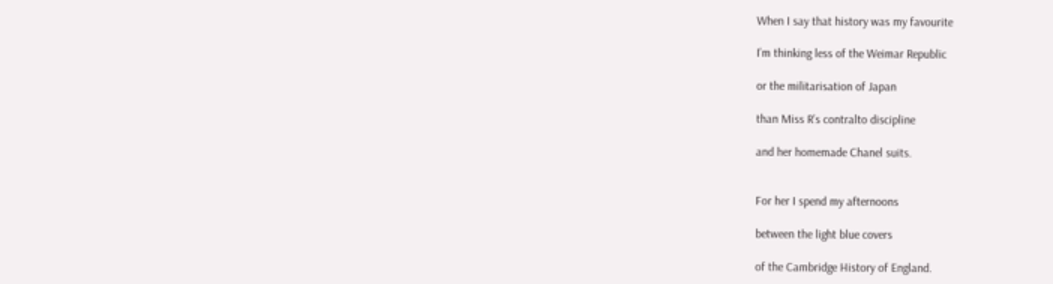When I say that history was my favourite

I’m thinking less of the Weimar Republic

or the militarisation of Japan

than Miss R’s contralto discipline

and her homemade Chanel suits.


For her I spend my afternoons

between the light blue covers

of the Cambridge History of England.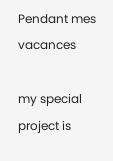Pendant mes vacances

my special project is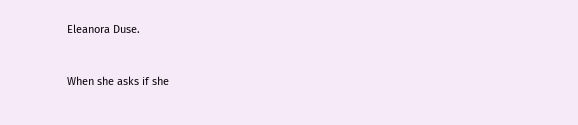Eleanora Duse.


When she asks if she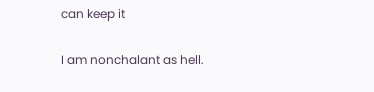can keep it

I am nonchalant as hell.